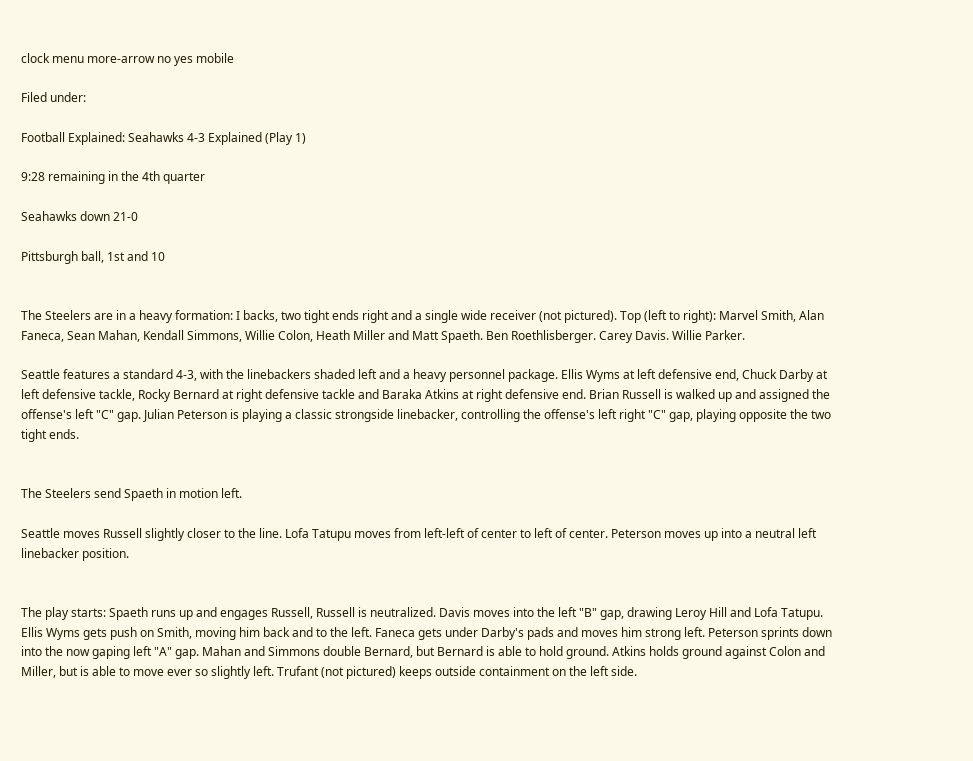clock menu more-arrow no yes mobile

Filed under:

Football Explained: Seahawks 4-3 Explained (Play 1)

9:28 remaining in the 4th quarter

Seahawks down 21-0

Pittsburgh ball, 1st and 10


The Steelers are in a heavy formation: I backs, two tight ends right and a single wide receiver (not pictured). Top (left to right): Marvel Smith, Alan Faneca, Sean Mahan, Kendall Simmons, Willie Colon, Heath Miller and Matt Spaeth. Ben Roethlisberger. Carey Davis. Willie Parker.

Seattle features a standard 4-3, with the linebackers shaded left and a heavy personnel package. Ellis Wyms at left defensive end, Chuck Darby at left defensive tackle, Rocky Bernard at right defensive tackle and Baraka Atkins at right defensive end. Brian Russell is walked up and assigned the offense's left "C" gap. Julian Peterson is playing a classic strongside linebacker, controlling the offense's left right "C" gap, playing opposite the two tight ends.


The Steelers send Spaeth in motion left.

Seattle moves Russell slightly closer to the line. Lofa Tatupu moves from left-left of center to left of center. Peterson moves up into a neutral left linebacker position.


The play starts: Spaeth runs up and engages Russell, Russell is neutralized. Davis moves into the left "B" gap, drawing Leroy Hill and Lofa Tatupu. Ellis Wyms gets push on Smith, moving him back and to the left. Faneca gets under Darby's pads and moves him strong left. Peterson sprints down into the now gaping left "A" gap. Mahan and Simmons double Bernard, but Bernard is able to hold ground. Atkins holds ground against Colon and Miller, but is able to move ever so slightly left. Trufant (not pictured) keeps outside containment on the left side.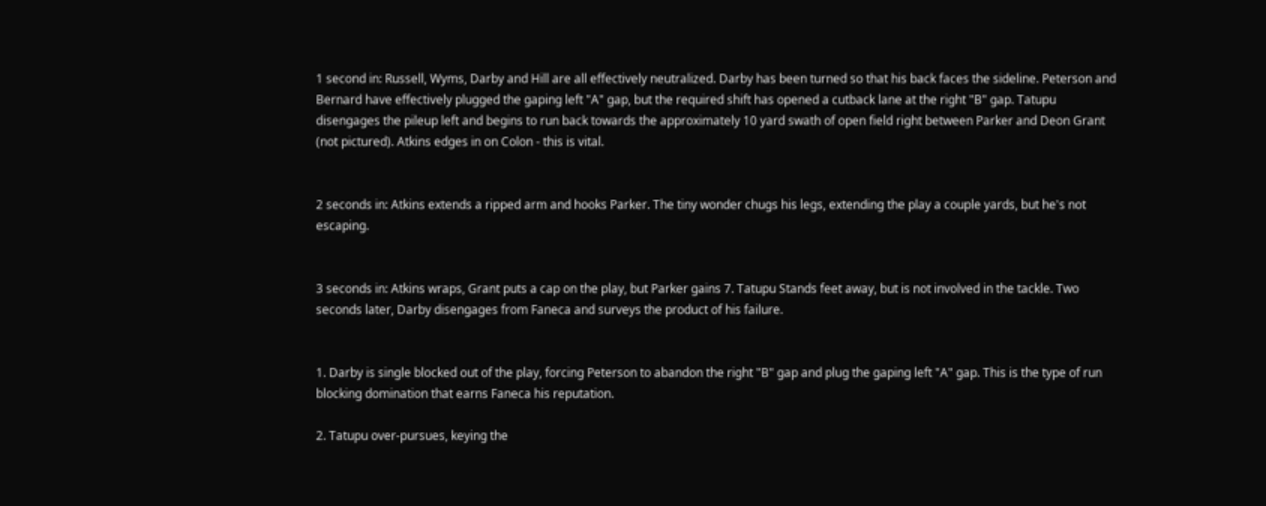1 second in: Russell, Wyms, Darby and Hill are all effectively neutralized. Darby has been turned so that his back faces the sideline. Peterson and Bernard have effectively plugged the gaping left "A" gap, but the required shift has opened a cutback lane at the right "B" gap. Tatupu disengages the pileup left and begins to run back towards the approximately 10 yard swath of open field right between Parker and Deon Grant (not pictured). Atkins edges in on Colon - this is vital.


2 seconds in: Atkins extends a ripped arm and hooks Parker. The tiny wonder chugs his legs, extending the play a couple yards, but he's not escaping.


3 seconds in: Atkins wraps, Grant puts a cap on the play, but Parker gains 7. Tatupu Stands feet away, but is not involved in the tackle. Two seconds later, Darby disengages from Faneca and surveys the product of his failure.


1. Darby is single blocked out of the play, forcing Peterson to abandon the right "B" gap and plug the gaping left "A" gap. This is the type of run blocking domination that earns Faneca his reputation.

2. Tatupu over-pursues, keying the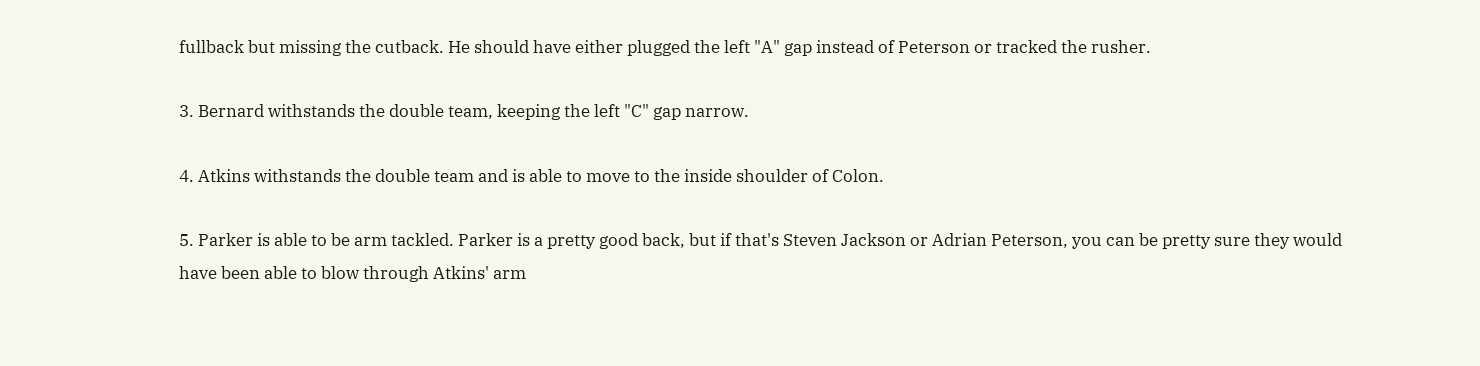fullback but missing the cutback. He should have either plugged the left "A" gap instead of Peterson or tracked the rusher.

3. Bernard withstands the double team, keeping the left "C" gap narrow.

4. Atkins withstands the double team and is able to move to the inside shoulder of Colon.

5. Parker is able to be arm tackled. Parker is a pretty good back, but if that's Steven Jackson or Adrian Peterson, you can be pretty sure they would have been able to blow through Atkins' arm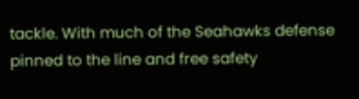tackle. With much of the Seahawks defense pinned to the line and free safety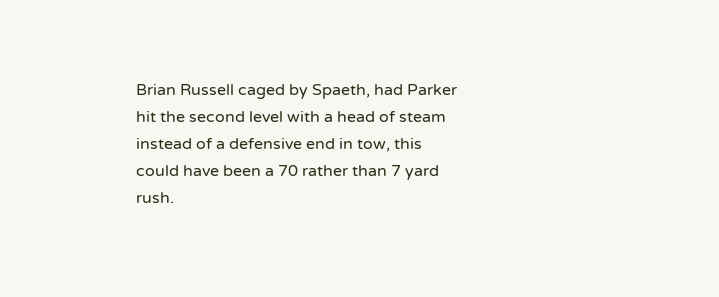Brian Russell caged by Spaeth, had Parker hit the second level with a head of steam instead of a defensive end in tow, this could have been a 70 rather than 7 yard rush.